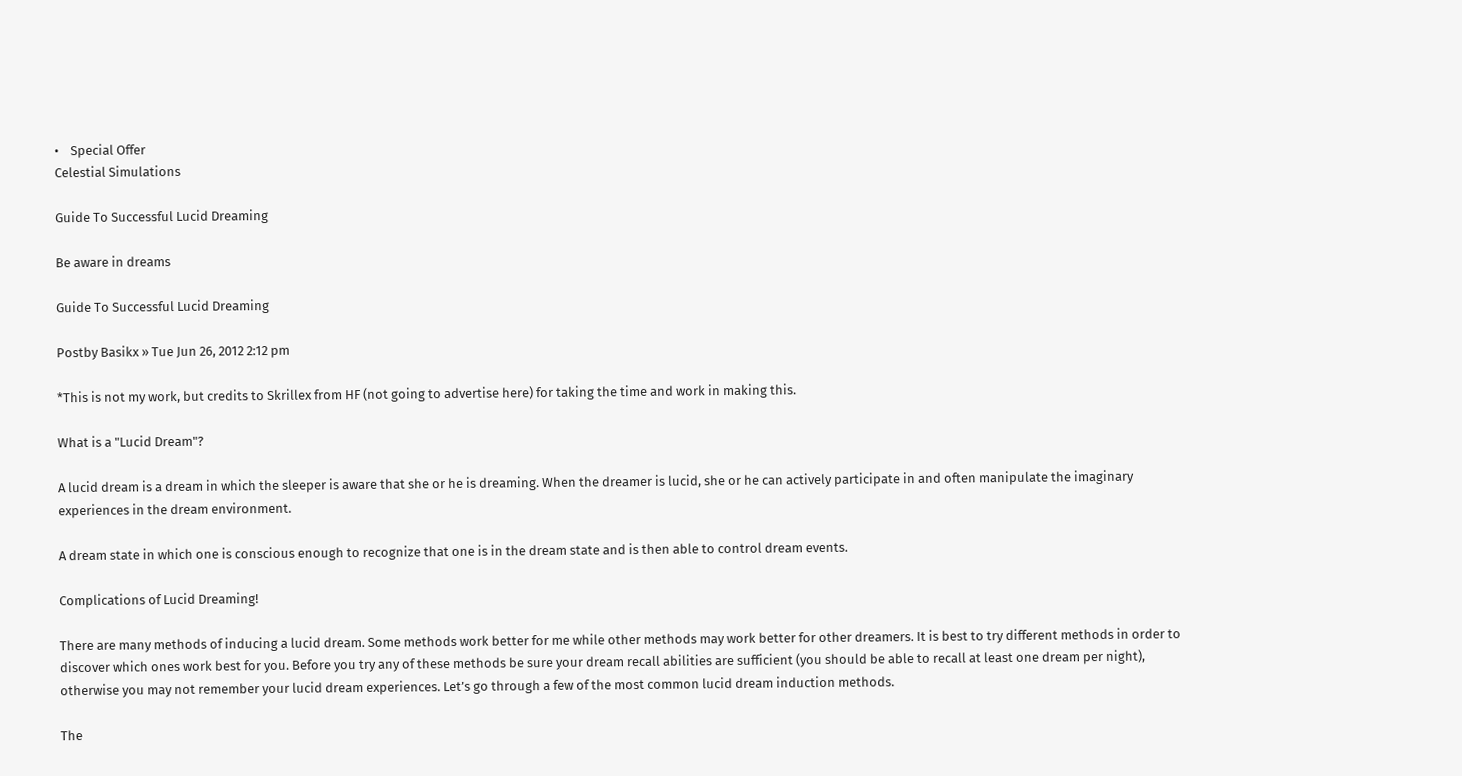•    Special Offer
Celestial Simulations

Guide To Successful Lucid Dreaming

Be aware in dreams

Guide To Successful Lucid Dreaming

Postby Basikx » Tue Jun 26, 2012 2:12 pm

*This is not my work, but credits to Skrillex from HF (not going to advertise here) for taking the time and work in making this.

What is a "Lucid Dream"?

A lucid dream is a dream in which the sleeper is aware that she or he is dreaming. When the dreamer is lucid, she or he can actively participate in and often manipulate the imaginary experiences in the dream environment.

A dream state in which one is conscious enough to recognize that one is in the dream state and is then able to control dream events.

Complications of Lucid Dreaming!

There are many methods of inducing a lucid dream. Some methods work better for me while other methods may work better for other dreamers. It is best to try different methods in order to discover which ones work best for you. Before you try any of these methods be sure your dream recall abilities are sufficient (you should be able to recall at least one dream per night), otherwise you may not remember your lucid dream experiences. Let’s go through a few of the most common lucid dream induction methods.

The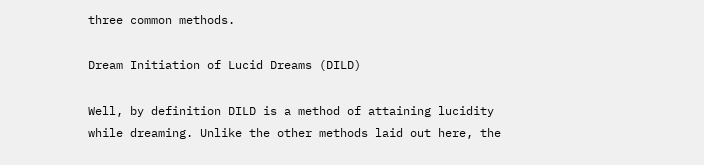three common methods.

Dream Initiation of Lucid Dreams (DILD)

Well, by definition DILD is a method of attaining lucidity while dreaming. Unlike the other methods laid out here, the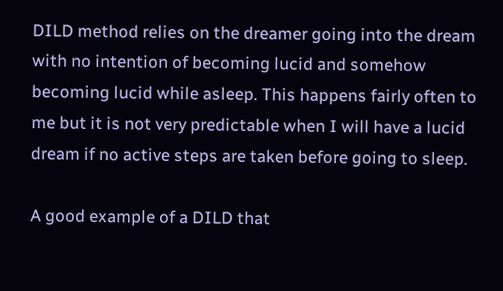DILD method relies on the dreamer going into the dream with no intention of becoming lucid and somehow becoming lucid while asleep. This happens fairly often to me but it is not very predictable when I will have a lucid dream if no active steps are taken before going to sleep.

A good example of a DILD that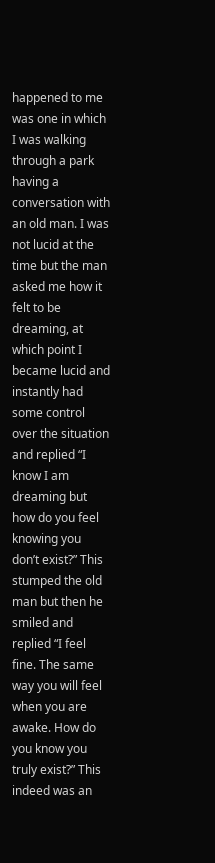happened to me was one in which I was walking through a park having a conversation with an old man. I was not lucid at the time but the man asked me how it felt to be dreaming, at which point I became lucid and instantly had some control over the situation and replied “I know I am dreaming but how do you feel knowing you don’t exist?” This stumped the old man but then he smiled and replied “I feel fine. The same way you will feel when you are awake. How do you know you truly exist?” This indeed was an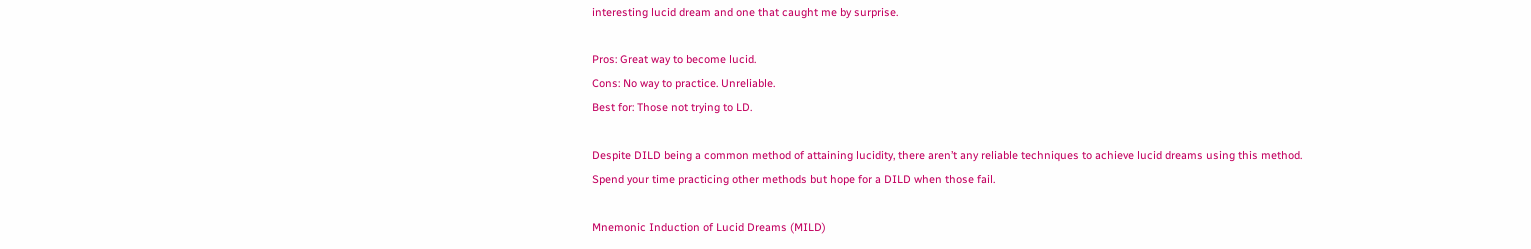interesting lucid dream and one that caught me by surprise.

Pros: Great way to become lucid.
Cons: No way to practice. Unreliable.
Best for: Those not trying to LD.

Despite DILD being a common method of attaining lucidity, there aren’t any reliable techniques to achieve lucid dreams using this method. Spend your time practicing other methods but hope for a DILD when those fail.

Mnemonic Induction of Lucid Dreams (MILD)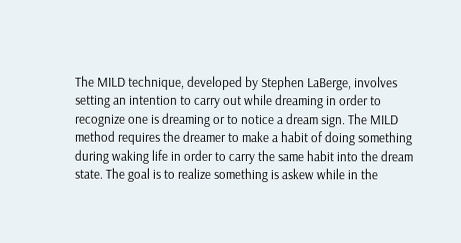The MILD technique, developed by Stephen LaBerge, involves setting an intention to carry out while dreaming in order to recognize one is dreaming or to notice a dream sign. The MILD method requires the dreamer to make a habit of doing something during waking life in order to carry the same habit into the dream state. The goal is to realize something is askew while in the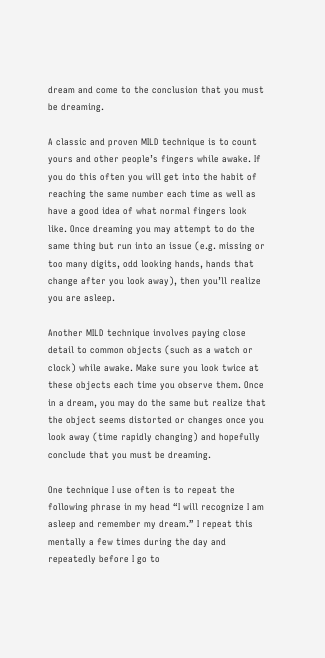dream and come to the conclusion that you must be dreaming.

A classic and proven MILD technique is to count yours and other people’s fingers while awake. If you do this often you will get into the habit of reaching the same number each time as well as have a good idea of what normal fingers look like. Once dreaming you may attempt to do the same thing but run into an issue (e.g. missing or too many digits, odd looking hands, hands that change after you look away), then you’ll realize you are asleep.

Another MILD technique involves paying close detail to common objects (such as a watch or clock) while awake. Make sure you look twice at these objects each time you observe them. Once in a dream, you may do the same but realize that the object seems distorted or changes once you look away (time rapidly changing) and hopefully conclude that you must be dreaming.

One technique I use often is to repeat the following phrase in my head “I will recognize I am asleep and remember my dream.” I repeat this mentally a few times during the day and repeatedly before I go to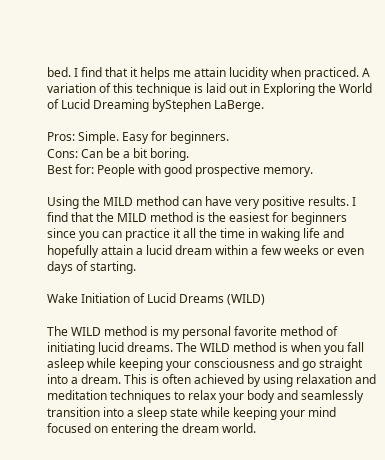bed. I find that it helps me attain lucidity when practiced. A variation of this technique is laid out in Exploring the World of Lucid Dreaming byStephen LaBerge.

Pros: Simple. Easy for beginners.
Cons: Can be a bit boring.
Best for: People with good prospective memory.

Using the MILD method can have very positive results. I find that the MILD method is the easiest for beginners since you can practice it all the time in waking life and hopefully attain a lucid dream within a few weeks or even days of starting.

Wake Initiation of Lucid Dreams (WILD)

The WILD method is my personal favorite method of initiating lucid dreams. The WILD method is when you fall asleep while keeping your consciousness and go straight into a dream. This is often achieved by using relaxation and meditation techniques to relax your body and seamlessly transition into a sleep state while keeping your mind focused on entering the dream world.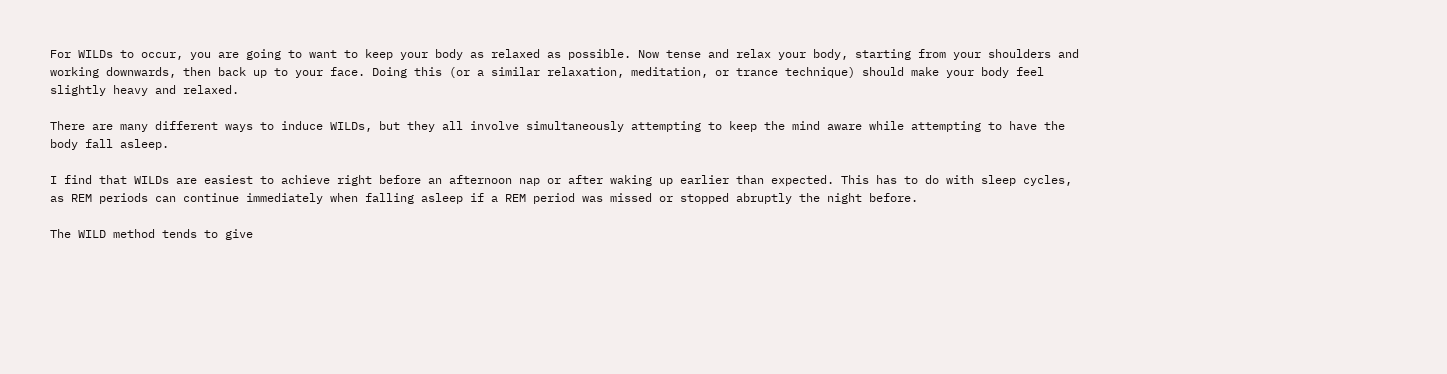For WILDs to occur, you are going to want to keep your body as relaxed as possible. Now tense and relax your body, starting from your shoulders and working downwards, then back up to your face. Doing this (or a similar relaxation, meditation, or trance technique) should make your body feel slightly heavy and relaxed.

There are many different ways to induce WILDs, but they all involve simultaneously attempting to keep the mind aware while attempting to have the body fall asleep.

I find that WILDs are easiest to achieve right before an afternoon nap or after waking up earlier than expected. This has to do with sleep cycles, as REM periods can continue immediately when falling asleep if a REM period was missed or stopped abruptly the night before.

The WILD method tends to give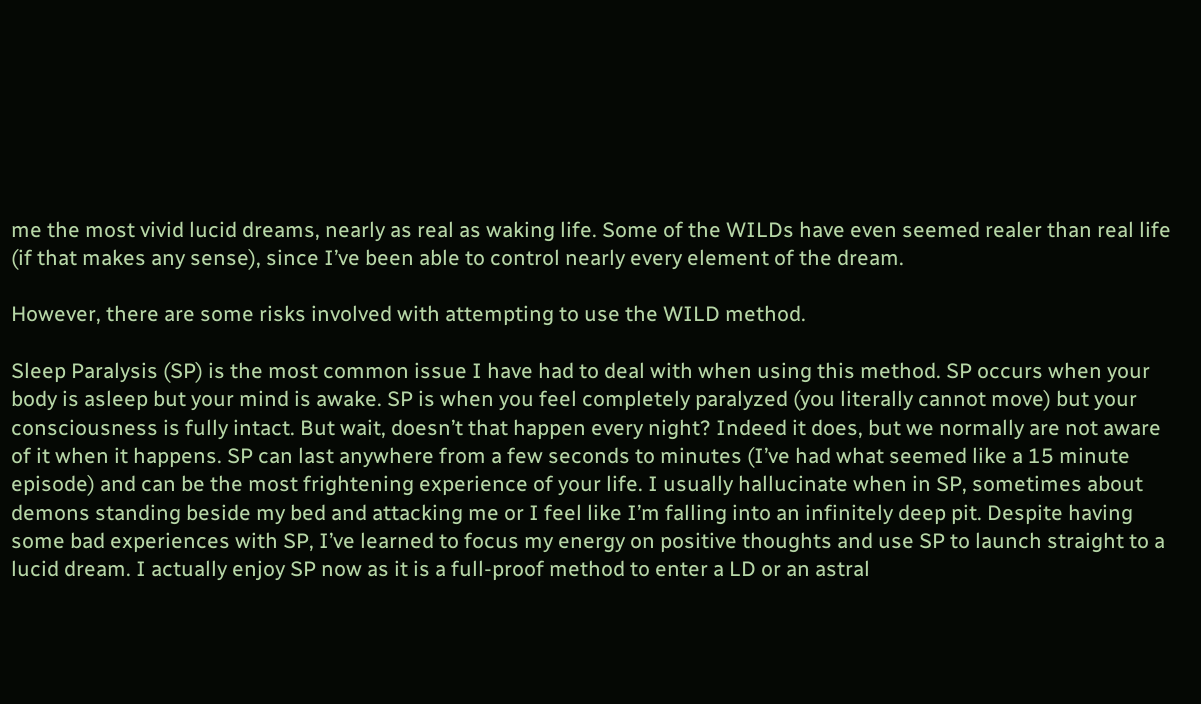me the most vivid lucid dreams, nearly as real as waking life. Some of the WILDs have even seemed realer than real life (if that makes any sense), since I’ve been able to control nearly every element of the dream.

However, there are some risks involved with attempting to use the WILD method.

Sleep Paralysis (SP) is the most common issue I have had to deal with when using this method. SP occurs when your body is asleep but your mind is awake. SP is when you feel completely paralyzed (you literally cannot move) but your consciousness is fully intact. But wait, doesn’t that happen every night? Indeed it does, but we normally are not aware of it when it happens. SP can last anywhere from a few seconds to minutes (I’ve had what seemed like a 15 minute episode) and can be the most frightening experience of your life. I usually hallucinate when in SP, sometimes about demons standing beside my bed and attacking me or I feel like I’m falling into an infinitely deep pit. Despite having some bad experiences with SP, I’ve learned to focus my energy on positive thoughts and use SP to launch straight to a lucid dream. I actually enjoy SP now as it is a full-proof method to enter a LD or an astral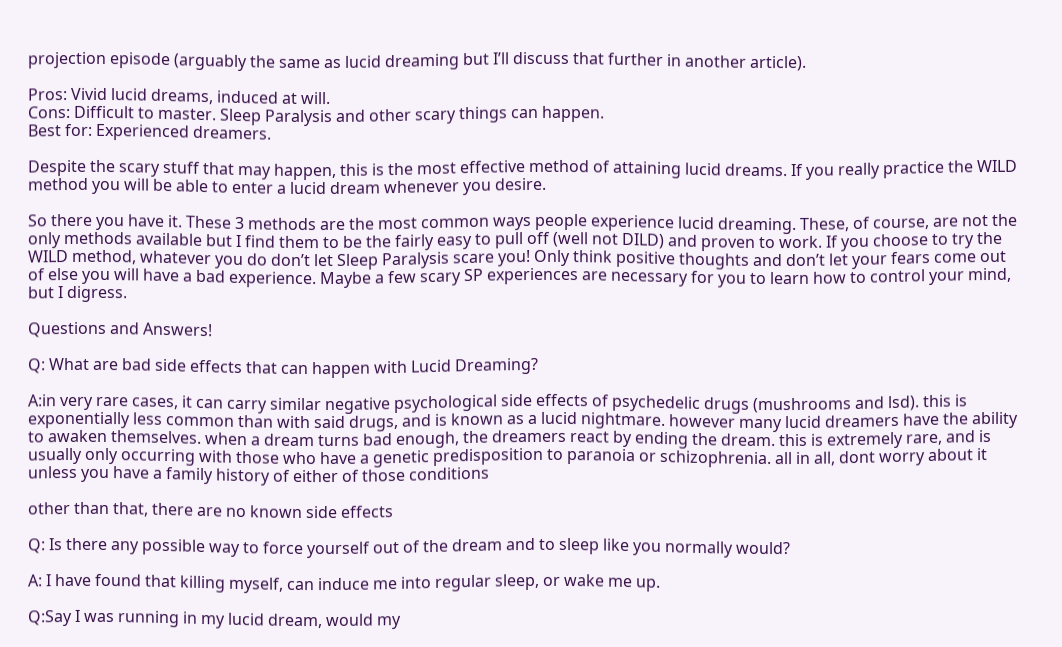projection episode (arguably the same as lucid dreaming but I’ll discuss that further in another article).

Pros: Vivid lucid dreams, induced at will.
Cons: Difficult to master. Sleep Paralysis and other scary things can happen.
Best for: Experienced dreamers.

Despite the scary stuff that may happen, this is the most effective method of attaining lucid dreams. If you really practice the WILD method you will be able to enter a lucid dream whenever you desire.

So there you have it. These 3 methods are the most common ways people experience lucid dreaming. These, of course, are not the only methods available but I find them to be the fairly easy to pull off (well not DILD) and proven to work. If you choose to try the WILD method, whatever you do don’t let Sleep Paralysis scare you! Only think positive thoughts and don’t let your fears come out of else you will have a bad experience. Maybe a few scary SP experiences are necessary for you to learn how to control your mind, but I digress.

Questions and Answers!

Q: What are bad side effects that can happen with Lucid Dreaming?

A:in very rare cases, it can carry similar negative psychological side effects of psychedelic drugs (mushrooms and lsd). this is exponentially less common than with said drugs, and is known as a lucid nightmare. however many lucid dreamers have the ability to awaken themselves. when a dream turns bad enough, the dreamers react by ending the dream. this is extremely rare, and is usually only occurring with those who have a genetic predisposition to paranoia or schizophrenia. all in all, dont worry about it unless you have a family history of either of those conditions

other than that, there are no known side effects

Q: Is there any possible way to force yourself out of the dream and to sleep like you normally would?

A: I have found that killing myself, can induce me into regular sleep, or wake me up.

Q:Say I was running in my lucid dream, would my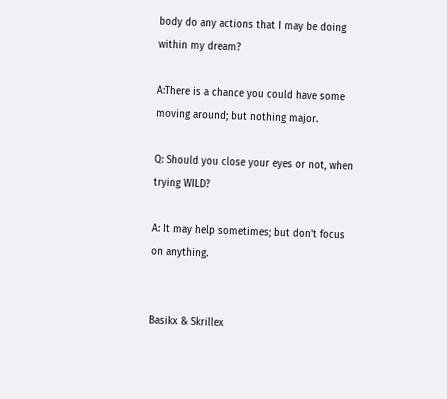body do any actions that I may be doing within my dream?

A:There is a chance you could have some moving around; but nothing major.

Q: Should you close your eyes or not, when trying WILD?

A: It may help sometimes; but don't focus on anything.


Basikx & Skrillex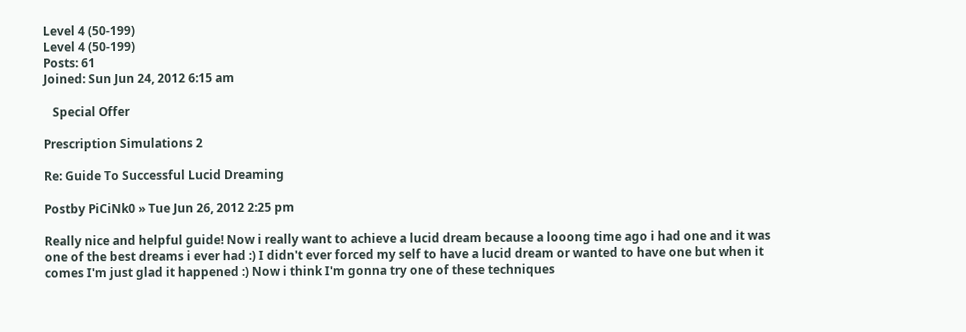Level 4 (50-199)
Level 4 (50-199)
Posts: 61
Joined: Sun Jun 24, 2012 6:15 am

   Special Offer

Prescription Simulations 2

Re: Guide To Successful Lucid Dreaming

Postby PiCiNk0 » Tue Jun 26, 2012 2:25 pm

Really nice and helpful guide! Now i really want to achieve a lucid dream because a looong time ago i had one and it was one of the best dreams i ever had :) I didn't ever forced my self to have a lucid dream or wanted to have one but when it comes I'm just glad it happened :) Now i think I'm gonna try one of these techniques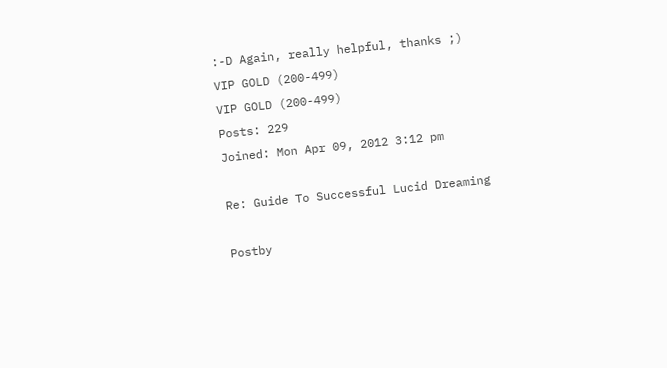:-D Again, really helpful, thanks ;)
VIP GOLD (200-499)
VIP GOLD (200-499)
Posts: 229
Joined: Mon Apr 09, 2012 3:12 pm

Re: Guide To Successful Lucid Dreaming

Postby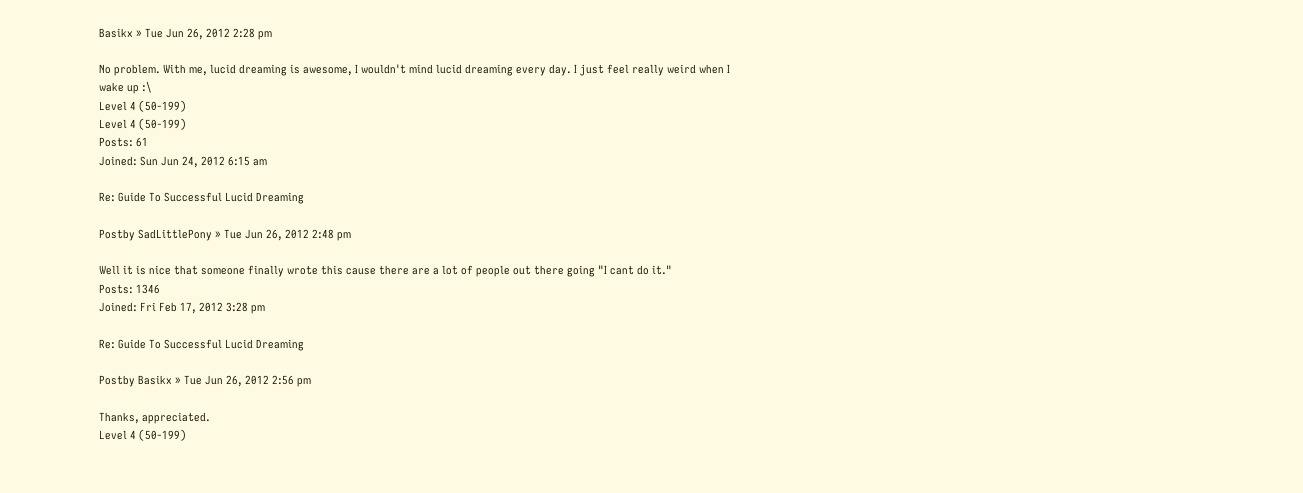Basikx » Tue Jun 26, 2012 2:28 pm

No problem. With me, lucid dreaming is awesome, I wouldn't mind lucid dreaming every day. I just feel really weird when I wake up :\
Level 4 (50-199)
Level 4 (50-199)
Posts: 61
Joined: Sun Jun 24, 2012 6:15 am

Re: Guide To Successful Lucid Dreaming

Postby SadLittlePony » Tue Jun 26, 2012 2:48 pm

Well it is nice that someone finally wrote this cause there are a lot of people out there going "I cant do it."
Posts: 1346
Joined: Fri Feb 17, 2012 3:28 pm

Re: Guide To Successful Lucid Dreaming

Postby Basikx » Tue Jun 26, 2012 2:56 pm

Thanks, appreciated.
Level 4 (50-199)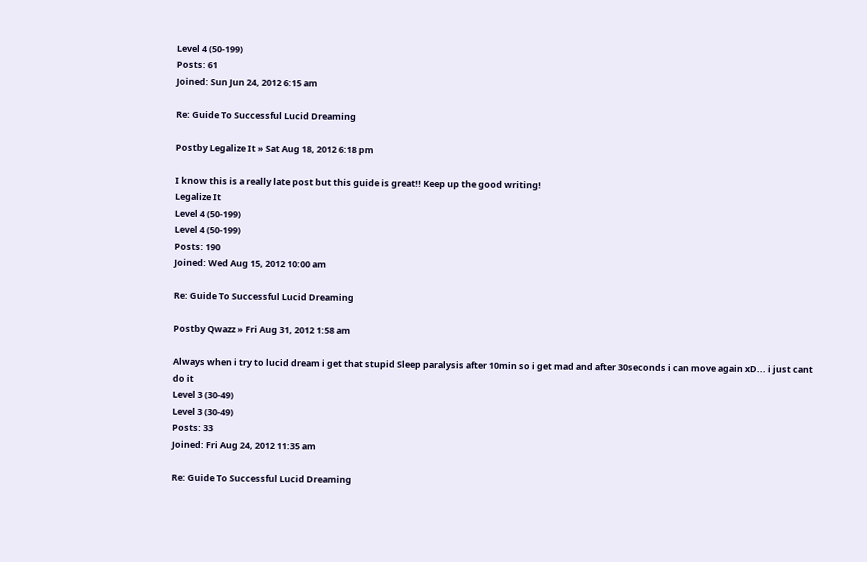Level 4 (50-199)
Posts: 61
Joined: Sun Jun 24, 2012 6:15 am

Re: Guide To Successful Lucid Dreaming

Postby Legalize It » Sat Aug 18, 2012 6:18 pm

I know this is a really late post but this guide is great!! Keep up the good writing!
Legalize It
Level 4 (50-199)
Level 4 (50-199)
Posts: 190
Joined: Wed Aug 15, 2012 10:00 am

Re: Guide To Successful Lucid Dreaming

Postby Qwazz » Fri Aug 31, 2012 1:58 am

Always when i try to lucid dream i get that stupid Sleep paralysis after 10min so i get mad and after 30seconds i can move again xD... i just cant do it
Level 3 (30-49)
Level 3 (30-49)
Posts: 33
Joined: Fri Aug 24, 2012 11:35 am

Re: Guide To Successful Lucid Dreaming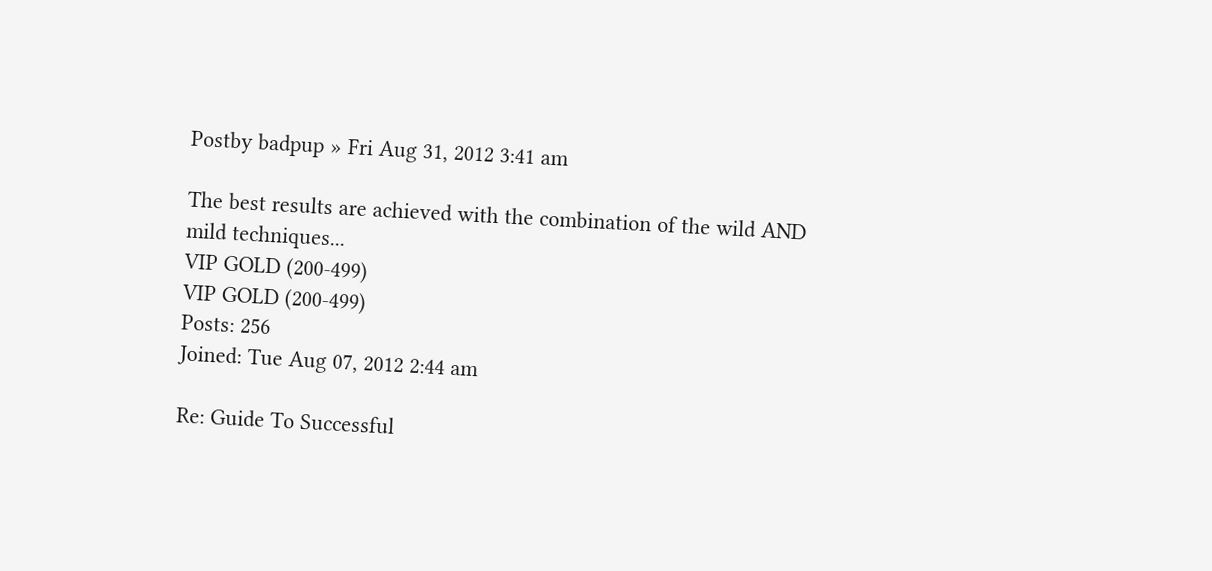Postby badpup » Fri Aug 31, 2012 3:41 am

The best results are achieved with the combination of the wild AND mild techniques...
VIP GOLD (200-499)
VIP GOLD (200-499)
Posts: 256
Joined: Tue Aug 07, 2012 2:44 am

Re: Guide To Successful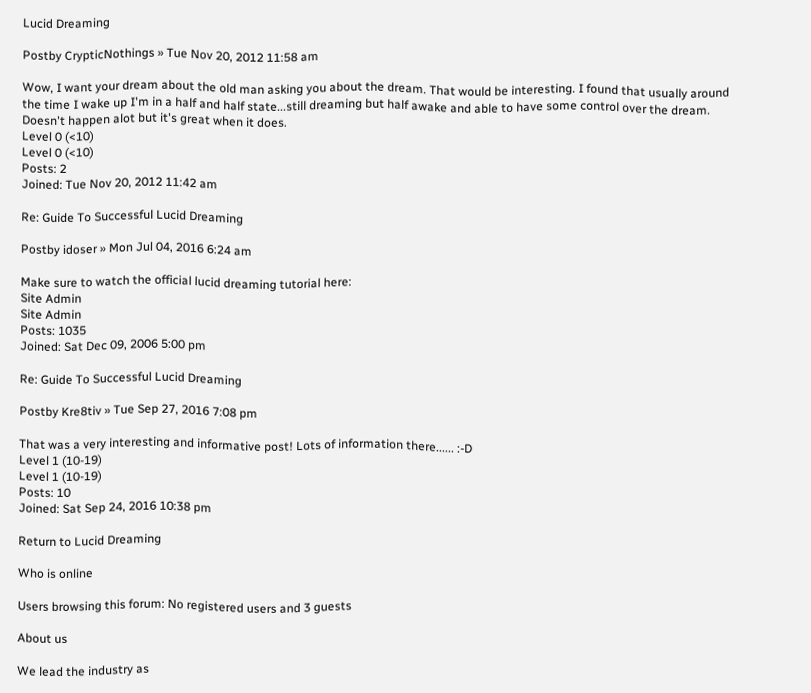Lucid Dreaming

Postby CrypticNothings » Tue Nov 20, 2012 11:58 am

Wow, I want your dream about the old man asking you about the dream. That would be interesting. I found that usually around the time I wake up I'm in a half and half state...still dreaming but half awake and able to have some control over the dream. Doesn't happen alot but it's great when it does.
Level 0 (<10)
Level 0 (<10)
Posts: 2
Joined: Tue Nov 20, 2012 11:42 am

Re: Guide To Successful Lucid Dreaming

Postby idoser » Mon Jul 04, 2016 6:24 am

Make sure to watch the official lucid dreaming tutorial here:
Site Admin
Site Admin
Posts: 1035
Joined: Sat Dec 09, 2006 5:00 pm

Re: Guide To Successful Lucid Dreaming

Postby Kre8tiv » Tue Sep 27, 2016 7:08 pm

That was a very interesting and informative post! Lots of information there...... :-D
Level 1 (10-19)
Level 1 (10-19)
Posts: 10
Joined: Sat Sep 24, 2016 10:38 pm

Return to Lucid Dreaming

Who is online

Users browsing this forum: No registered users and 3 guests

About us

We lead the industry as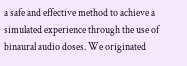a safe and effective method to achieve a simulated experience through the use of binaural audio doses. We originated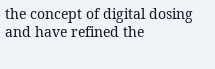the concept of digital dosing and have refined the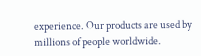experience. Our products are used by millions of people worldwide.